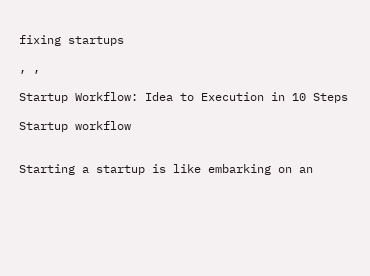fixing startups

, ,

Startup Workflow: Idea to Execution in 10 Steps

Startup workflow


Starting a startup is like embarking on an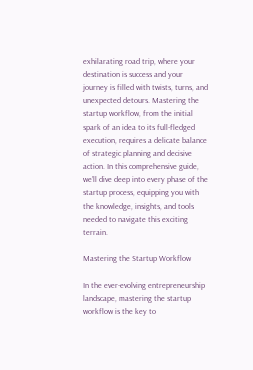exhilarating road trip, where your destination is success and your journey is filled with twists, turns, and unexpected detours. Mastering the startup workflow, from the initial spark of an idea to its full-fledged execution, requires a delicate balance of strategic planning and decisive action. In this comprehensive guide, we’ll dive deep into every phase of the startup process, equipping you with the knowledge, insights, and tools needed to navigate this exciting terrain.

Mastering the Startup Workflow

In the ever-evolving entrepreneurship landscape, mastering the startup workflow is the key to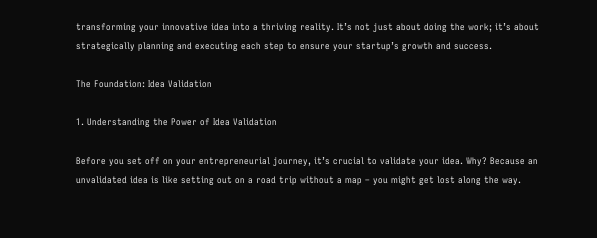transforming your innovative idea into a thriving reality. It’s not just about doing the work; it’s about strategically planning and executing each step to ensure your startup’s growth and success.

The Foundation: Idea Validation

1. Understanding the Power of Idea Validation

Before you set off on your entrepreneurial journey, it’s crucial to validate your idea. Why? Because an unvalidated idea is like setting out on a road trip without a map – you might get lost along the way.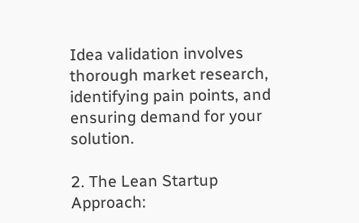Idea validation involves thorough market research, identifying pain points, and ensuring demand for your solution.

2. The Lean Startup Approach: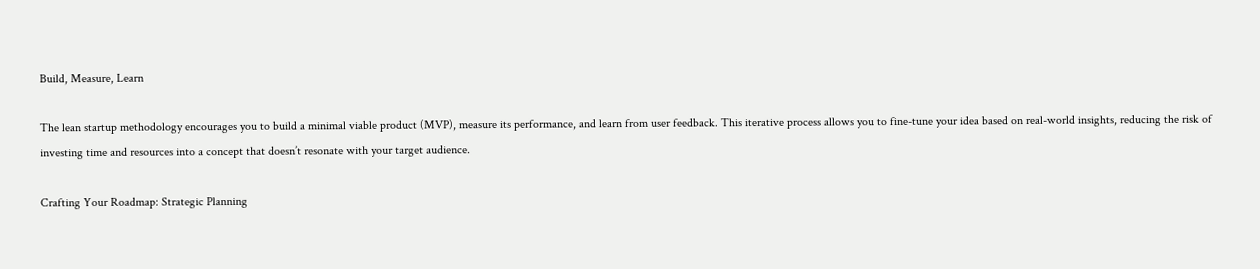Build, Measure, Learn

The lean startup methodology encourages you to build a minimal viable product (MVP), measure its performance, and learn from user feedback. This iterative process allows you to fine-tune your idea based on real-world insights, reducing the risk of investing time and resources into a concept that doesn’t resonate with your target audience.

Crafting Your Roadmap: Strategic Planning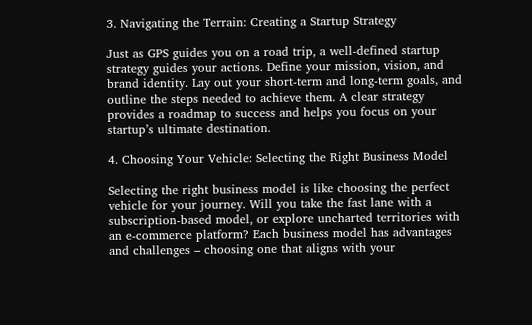3. Navigating the Terrain: Creating a Startup Strategy

Just as GPS guides you on a road trip, a well-defined startup strategy guides your actions. Define your mission, vision, and brand identity. Lay out your short-term and long-term goals, and outline the steps needed to achieve them. A clear strategy provides a roadmap to success and helps you focus on your startup’s ultimate destination.

4. Choosing Your Vehicle: Selecting the Right Business Model

Selecting the right business model is like choosing the perfect vehicle for your journey. Will you take the fast lane with a subscription-based model, or explore uncharted territories with an e-commerce platform? Each business model has advantages and challenges – choosing one that aligns with your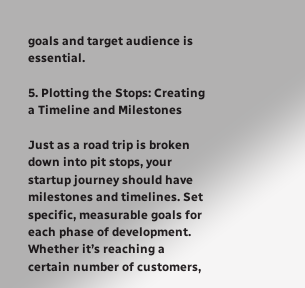goals and target audience is essential.

5. Plotting the Stops: Creating a Timeline and Milestones

Just as a road trip is broken down into pit stops, your startup journey should have milestones and timelines. Set specific, measurable goals for each phase of development. Whether it’s reaching a certain number of customers,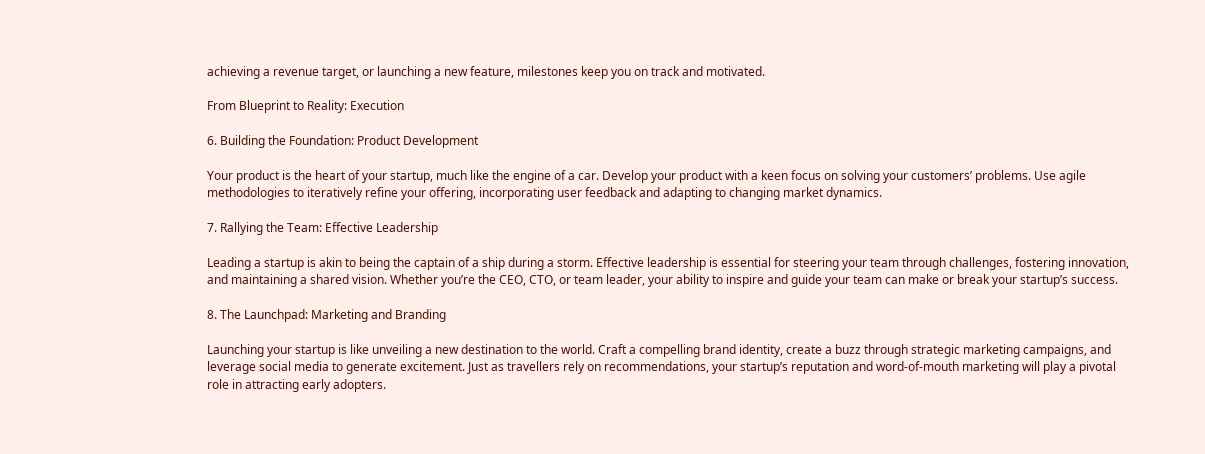achieving a revenue target, or launching a new feature, milestones keep you on track and motivated.

From Blueprint to Reality: Execution

6. Building the Foundation: Product Development

Your product is the heart of your startup, much like the engine of a car. Develop your product with a keen focus on solving your customers’ problems. Use agile methodologies to iteratively refine your offering, incorporating user feedback and adapting to changing market dynamics.

7. Rallying the Team: Effective Leadership

Leading a startup is akin to being the captain of a ship during a storm. Effective leadership is essential for steering your team through challenges, fostering innovation, and maintaining a shared vision. Whether you’re the CEO, CTO, or team leader, your ability to inspire and guide your team can make or break your startup’s success.

8. The Launchpad: Marketing and Branding

Launching your startup is like unveiling a new destination to the world. Craft a compelling brand identity, create a buzz through strategic marketing campaigns, and leverage social media to generate excitement. Just as travellers rely on recommendations, your startup’s reputation and word-of-mouth marketing will play a pivotal role in attracting early adopters.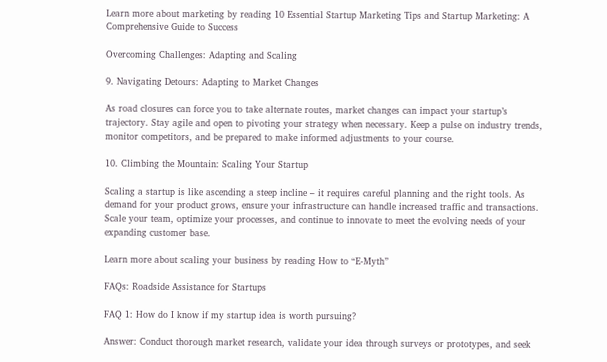Learn more about marketing by reading 10 Essential Startup Marketing Tips and Startup Marketing: A Comprehensive Guide to Success

Overcoming Challenges: Adapting and Scaling

9. Navigating Detours: Adapting to Market Changes

As road closures can force you to take alternate routes, market changes can impact your startup’s trajectory. Stay agile and open to pivoting your strategy when necessary. Keep a pulse on industry trends, monitor competitors, and be prepared to make informed adjustments to your course.

10. Climbing the Mountain: Scaling Your Startup

Scaling a startup is like ascending a steep incline – it requires careful planning and the right tools. As demand for your product grows, ensure your infrastructure can handle increased traffic and transactions. Scale your team, optimize your processes, and continue to innovate to meet the evolving needs of your expanding customer base.

Learn more about scaling your business by reading How to “E-Myth”

FAQs: Roadside Assistance for Startups

FAQ 1: How do I know if my startup idea is worth pursuing?

Answer: Conduct thorough market research, validate your idea through surveys or prototypes, and seek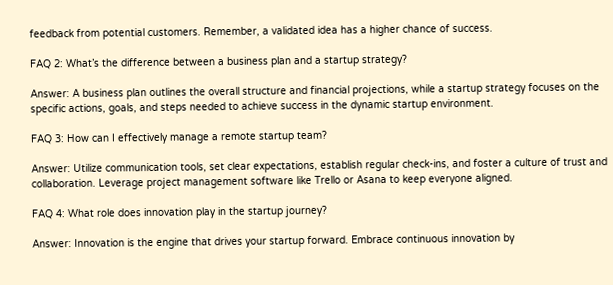feedback from potential customers. Remember, a validated idea has a higher chance of success.

FAQ 2: What’s the difference between a business plan and a startup strategy?

Answer: A business plan outlines the overall structure and financial projections, while a startup strategy focuses on the specific actions, goals, and steps needed to achieve success in the dynamic startup environment.

FAQ 3: How can I effectively manage a remote startup team?

Answer: Utilize communication tools, set clear expectations, establish regular check-ins, and foster a culture of trust and collaboration. Leverage project management software like Trello or Asana to keep everyone aligned.

FAQ 4: What role does innovation play in the startup journey?

Answer: Innovation is the engine that drives your startup forward. Embrace continuous innovation by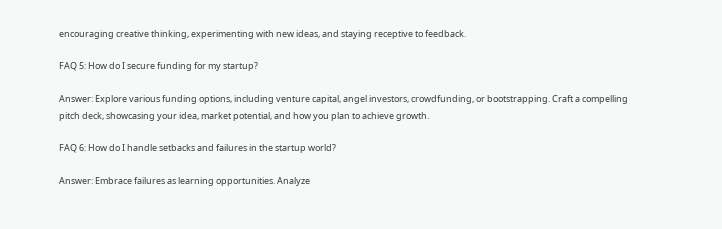encouraging creative thinking, experimenting with new ideas, and staying receptive to feedback.

FAQ 5: How do I secure funding for my startup?

Answer: Explore various funding options, including venture capital, angel investors, crowdfunding, or bootstrapping. Craft a compelling pitch deck, showcasing your idea, market potential, and how you plan to achieve growth.

FAQ 6: How do I handle setbacks and failures in the startup world?

Answer: Embrace failures as learning opportunities. Analyze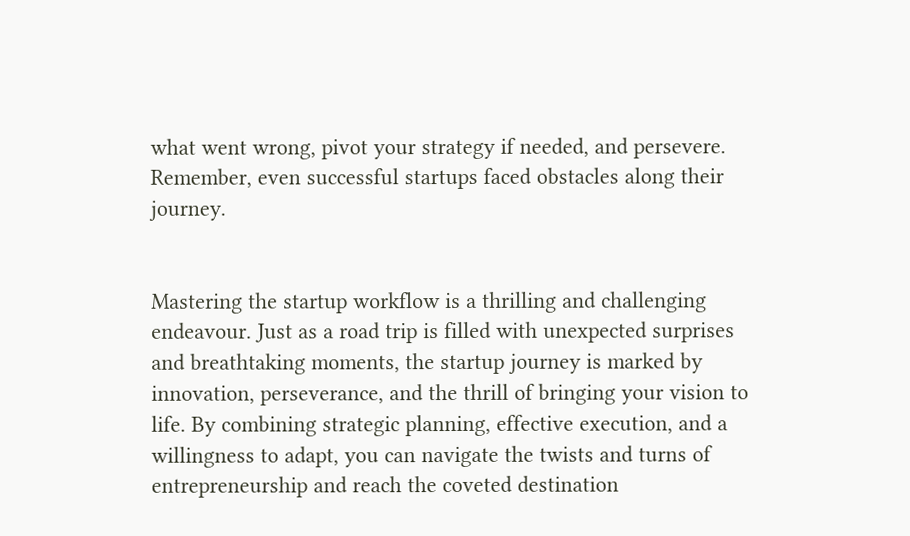what went wrong, pivot your strategy if needed, and persevere. Remember, even successful startups faced obstacles along their journey.


Mastering the startup workflow is a thrilling and challenging endeavour. Just as a road trip is filled with unexpected surprises and breathtaking moments, the startup journey is marked by innovation, perseverance, and the thrill of bringing your vision to life. By combining strategic planning, effective execution, and a willingness to adapt, you can navigate the twists and turns of entrepreneurship and reach the coveted destination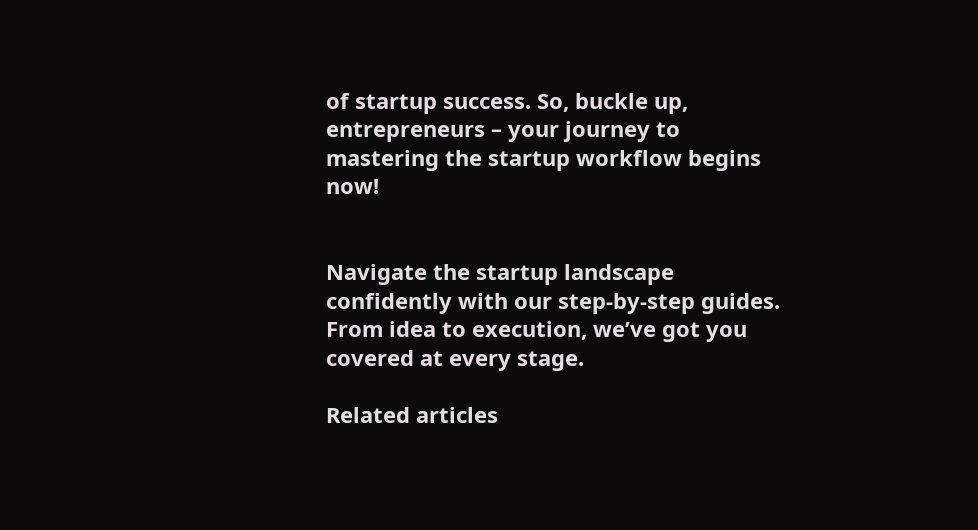of startup success. So, buckle up, entrepreneurs – your journey to mastering the startup workflow begins now!


Navigate the startup landscape confidently with our step-by-step guides. From idea to execution, we’ve got you covered at every stage.

Related articles